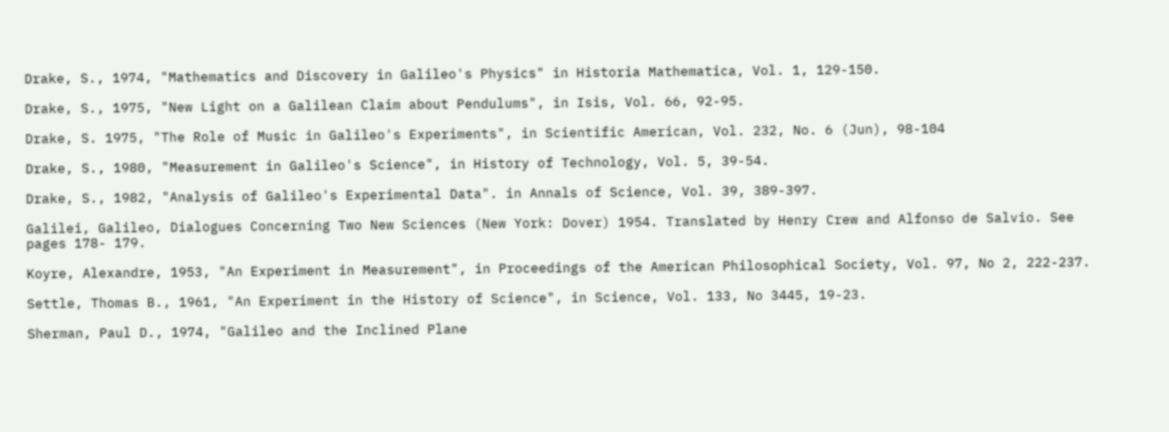Drake, S., 1974, "Mathematics and Discovery in Galileo's Physics" in Historia Mathematica, Vol. 1, 129-150.

Drake, S., 1975, "New Light on a Galilean Claim about Pendulums", in Isis, Vol. 66, 92-95.

Drake, S. 1975, "The Role of Music in Galileo's Experiments", in Scientific American, Vol. 232, No. 6 (Jun), 98-104

Drake, S., 1980, "Measurement in Galileo's Science", in History of Technology, Vol. 5, 39-54.

Drake, S., 1982, "Analysis of Galileo's Experimental Data". in Annals of Science, Vol. 39, 389-397.

Galilei, Galileo, Dialogues Concerning Two New Sciences (New York: Dover) 1954. Translated by Henry Crew and Alfonso de Salvio. See pages 178- 179.

Koyre, Alexandre, 1953, "An Experiment in Measurement", in Proceedings of the American Philosophical Society, Vol. 97, No 2, 222-237.

Settle, Thomas B., 1961, "An Experiment in the History of Science", in Science, Vol. 133, No 3445, 19-23.

Sherman, Paul D., 1974, "Galileo and the Inclined Plane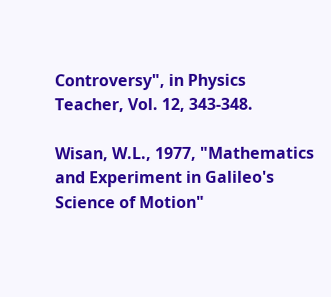Controversy", in Physics Teacher, Vol. 12, 343-348.

Wisan, W.L., 1977, "Mathematics and Experiment in Galileo's Science of Motion"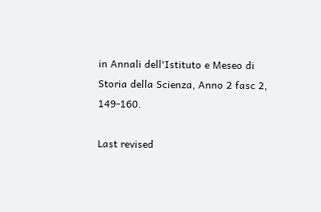in Annali dell'Istituto e Meseo di Storia della Scienza, Anno 2 fasc 2, 149-160.

Last revised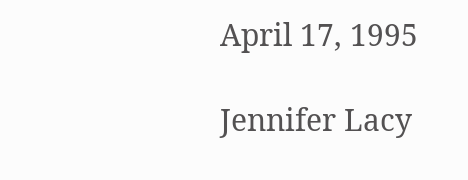April 17, 1995

Jennifer Lacy